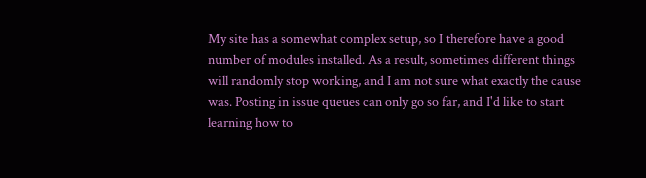My site has a somewhat complex setup, so I therefore have a good number of modules installed. As a result, sometimes different things will randomly stop working, and I am not sure what exactly the cause was. Posting in issue queues can only go so far, and I'd like to start learning how to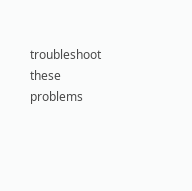troubleshoot these problems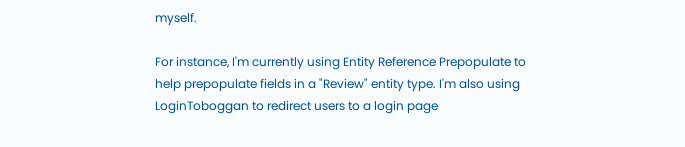myself.

For instance, I'm currently using Entity Reference Prepopulate to help prepopulate fields in a "Review" entity type. I'm also using LoginToboggan to redirect users to a login page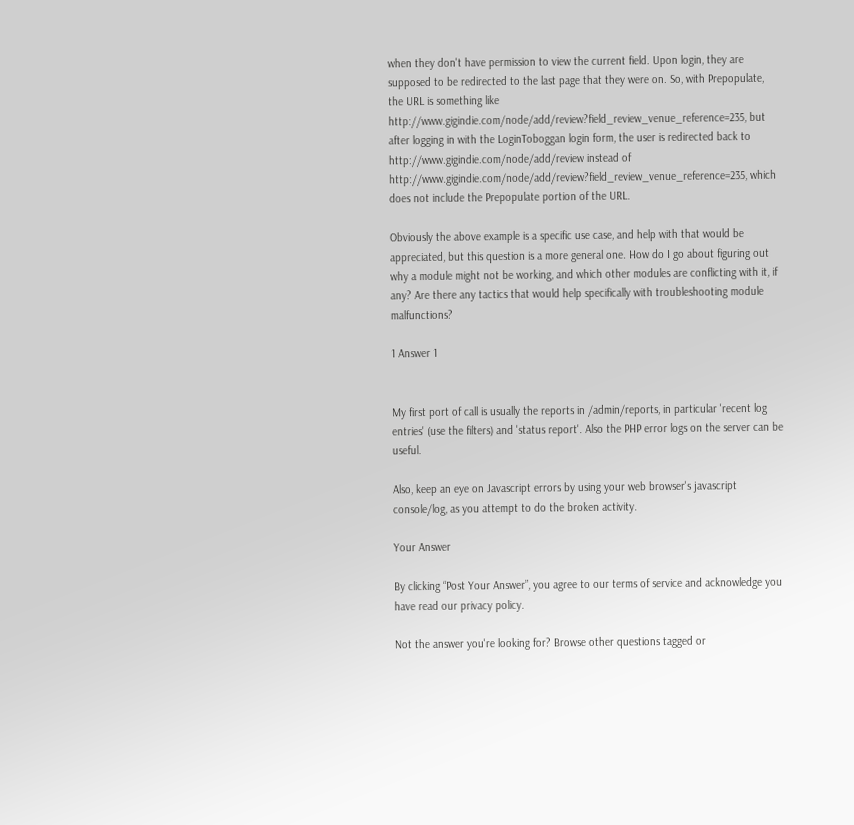when they don't have permission to view the current field. Upon login, they are supposed to be redirected to the last page that they were on. So, with Prepopulate, the URL is something like http://www.gigindie.com/node/add/review?field_review_venue_reference=235, but after logging in with the LoginToboggan login form, the user is redirected back to http://www.gigindie.com/node/add/review instead of http://www.gigindie.com/node/add/review?field_review_venue_reference=235, which does not include the Prepopulate portion of the URL.

Obviously the above example is a specific use case, and help with that would be appreciated, but this question is a more general one. How do I go about figuring out why a module might not be working, and which other modules are conflicting with it, if any? Are there any tactics that would help specifically with troubleshooting module malfunctions?

1 Answer 1


My first port of call is usually the reports in /admin/reports, in particular 'recent log entries' (use the filters) and 'status report'. Also the PHP error logs on the server can be useful.

Also, keep an eye on Javascript errors by using your web browser's javascript console/log, as you attempt to do the broken activity.

Your Answer

By clicking “Post Your Answer”, you agree to our terms of service and acknowledge you have read our privacy policy.

Not the answer you're looking for? Browse other questions tagged or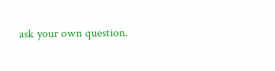ask your own question.